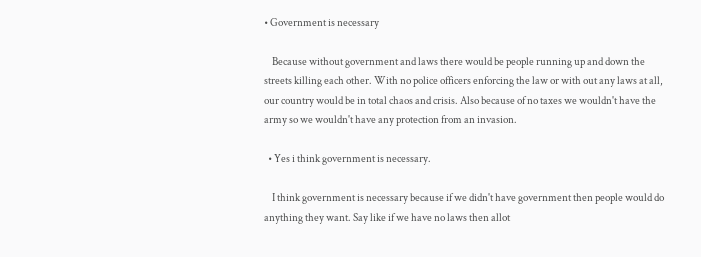• Government is necessary

    Because without government and laws there would be people running up and down the streets killing each other. With no police officers enforcing the law or with out any laws at all, our country would be in total chaos and crisis. Also because of no taxes we wouldn't have the army so we wouldn't have any protection from an invasion.

  • Yes i think government is necessary.

    I think government is necessary because if we didn't have government then people would do anything they want. Say like if we have no laws then allot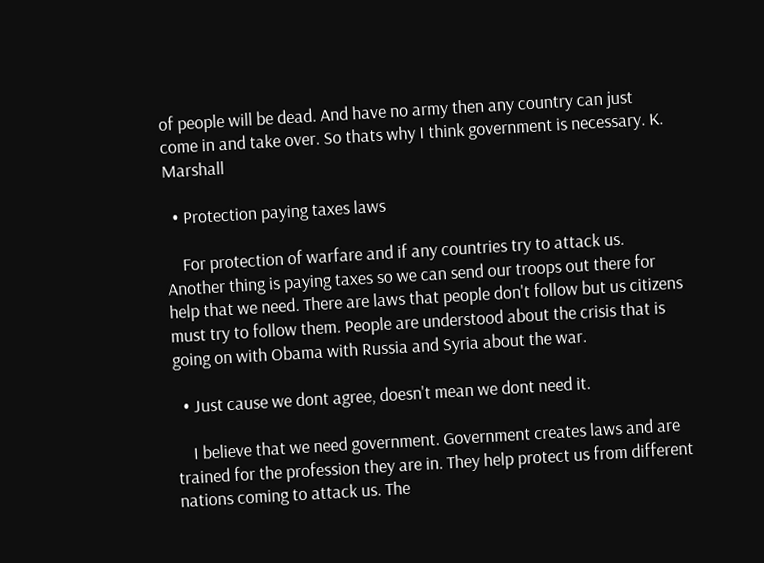of people will be dead. And have no army then any country can just come in and take over. So thats why I think government is necessary. K. Marshall

  • Protection paying taxes laws

    For protection of warfare and if any countries try to attack us. Another thing is paying taxes so we can send our troops out there for help that we need. There are laws that people don't follow but us citizens must try to follow them. People are understood about the crisis that is going on with Obama with Russia and Syria about the war.

  • Just cause we dont agree, doesn't mean we dont need it.

    I believe that we need government. Government creates laws and are trained for the profession they are in. They help protect us from different nations coming to attack us. The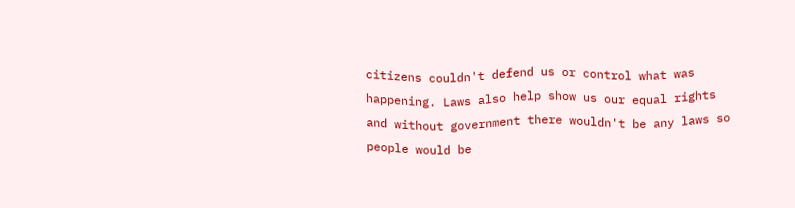citizens couldn't defend us or control what was happening. Laws also help show us our equal rights and without government there wouldn't be any laws so people would be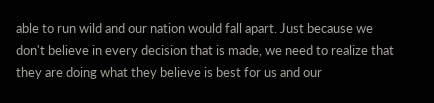able to run wild and our nation would fall apart. Just because we don't believe in every decision that is made, we need to realize that they are doing what they believe is best for us and our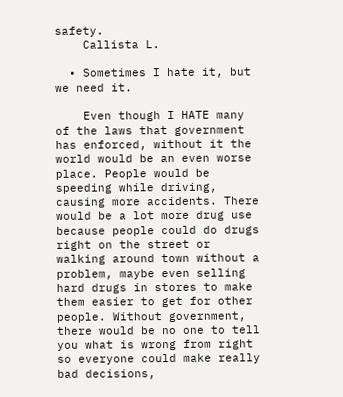safety.
    Callista L.

  • Sometimes I hate it, but we need it.

    Even though I HATE many of the laws that government has enforced, without it the world would be an even worse place. People would be speeding while driving, causing more accidents. There would be a lot more drug use because people could do drugs right on the street or walking around town without a problem, maybe even selling hard drugs in stores to make them easier to get for other people. Without government, there would be no one to tell you what is wrong from right so everyone could make really bad decisions,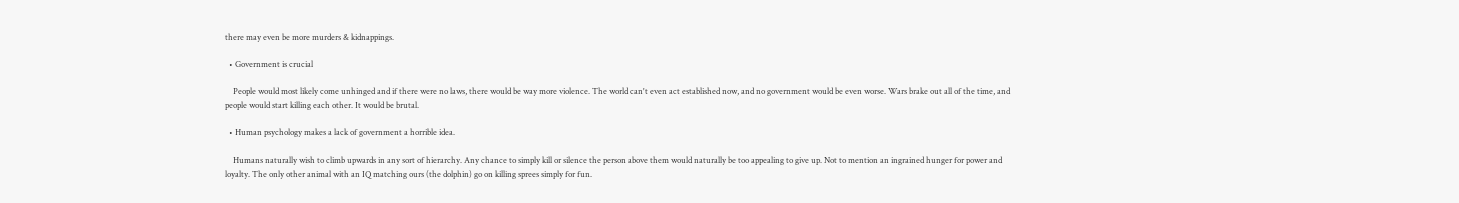there may even be more murders & kidnappings.

  • Government is crucial

    People would most likely come unhinged and if there were no laws, there would be way more violence. The world can't even act established now, and no government would be even worse. Wars brake out all of the time, and people would start killing each other. It would be brutal.

  • Human psychology makes a lack of government a horrible idea.

    Humans naturally wish to climb upwards in any sort of hierarchy. Any chance to simply kill or silence the person above them would naturally be too appealing to give up. Not to mention an ingrained hunger for power and loyalty. The only other animal with an IQ matching ours (the dolphin) go on killing sprees simply for fun.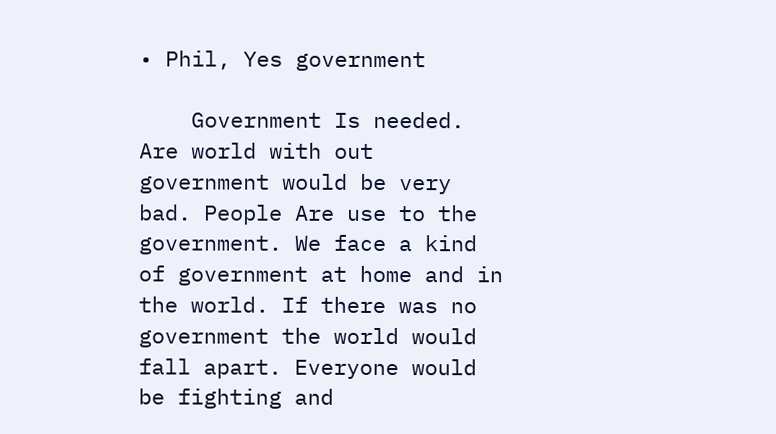• Phil, Yes government

    Government Is needed. Are world with out government would be very bad. People Are use to the government. We face a kind of government at home and in the world. If there was no government the world would fall apart. Everyone would be fighting and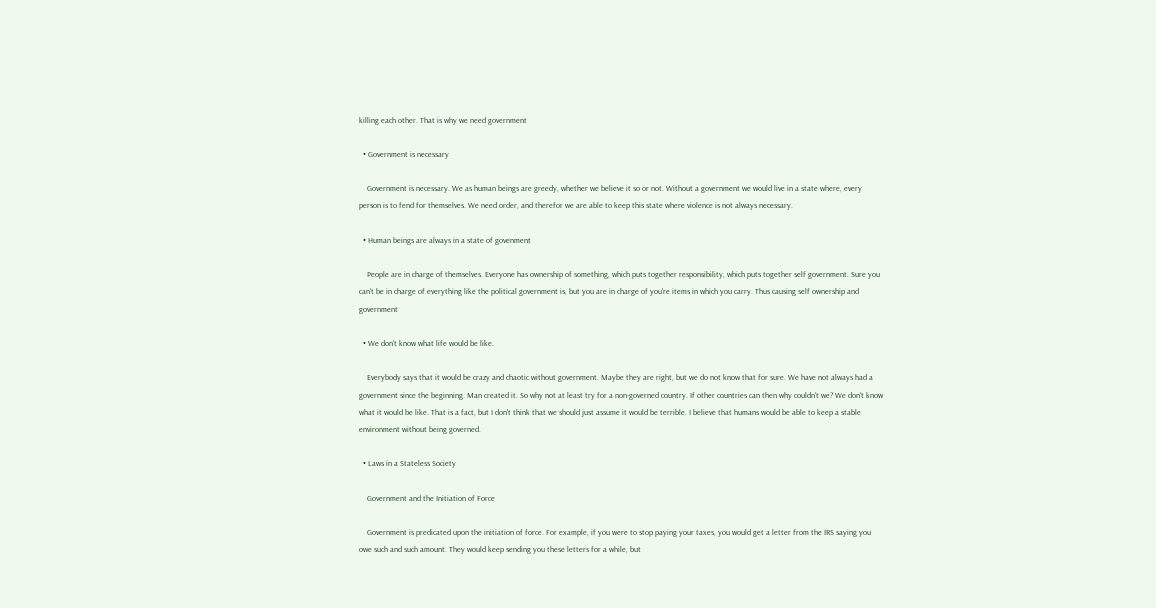killing each other. That is why we need government

  • Government is necessary

    Government is necessary. We as human beings are greedy, whether we believe it so or not. Without a government we would live in a state where, every person is to fend for themselves. We need order, and therefor we are able to keep this state where violence is not always necessary.

  • Human beings are always in a state of govenment

    People are in charge of themselves. Everyone has ownership of something, which puts together responsibility, which puts together self government. Sure you can't be in charge of everything like the political government is, but you are in charge of you're items in which you carry. Thus causing self ownership and government

  • We don't know what life would be like.

    Everybody says that it would be crazy and chaotic without government. Maybe they are right, but we do not know that for sure. We have not always had a government since the beginning. Man created it. So why not at least try for a non-governed country. If other countries can then why couldn't we? We don't know what it would be like. That is a fact, but I don't think that we should just assume it would be terrible. I believe that humans would be able to keep a stable environment without being governed.

  • Laws in a Stateless Society

    Government and the Initiation of Force

    Government is predicated upon the initiation of force. For example, if you were to stop paying your taxes, you would get a letter from the IRS saying you owe such and such amount. They would keep sending you these letters for a while, but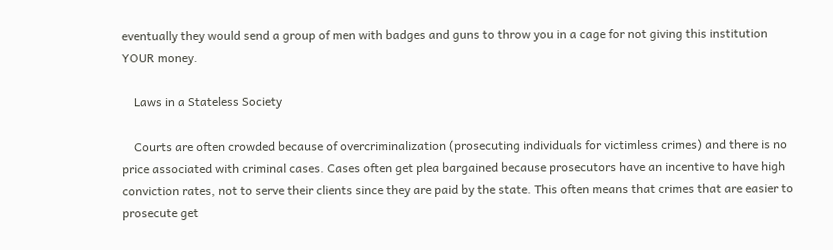eventually they would send a group of men with badges and guns to throw you in a cage for not giving this institution YOUR money.

    Laws in a Stateless Society

    Courts are often crowded because of overcriminalization (prosecuting individuals for victimless crimes) and there is no price associated with criminal cases. Cases often get plea bargained because prosecutors have an incentive to have high conviction rates, not to serve their clients since they are paid by the state. This often means that crimes that are easier to prosecute get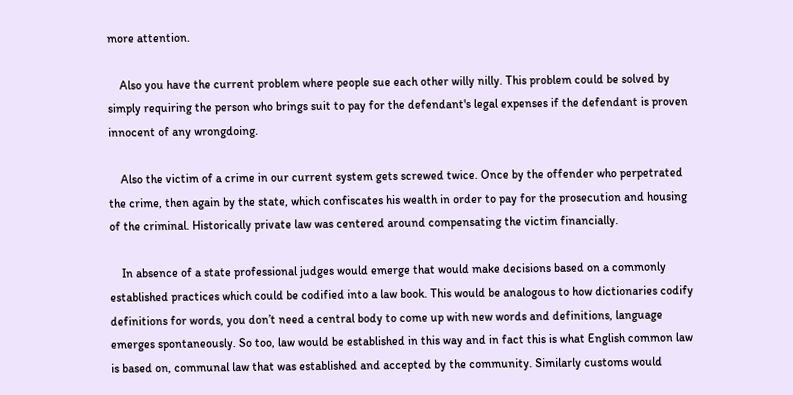more attention.

    Also you have the current problem where people sue each other willy nilly. This problem could be solved by simply requiring the person who brings suit to pay for the defendant's legal expenses if the defendant is proven innocent of any wrongdoing.

    Also the victim of a crime in our current system gets screwed twice. Once by the offender who perpetrated the crime, then again by the state, which confiscates his wealth in order to pay for the prosecution and housing of the criminal. Historically private law was centered around compensating the victim financially.

    In absence of a state professional judges would emerge that would make decisions based on a commonly established practices which could be codified into a law book. This would be analogous to how dictionaries codify definitions for words, you don’t need a central body to come up with new words and definitions, language emerges spontaneously. So too, law would be established in this way and in fact this is what English common law is based on, communal law that was established and accepted by the community. Similarly customs would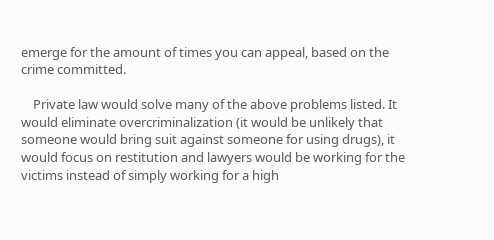emerge for the amount of times you can appeal, based on the crime committed.

    Private law would solve many of the above problems listed. It would eliminate overcriminalization (it would be unlikely that someone would bring suit against someone for using drugs), it would focus on restitution and lawyers would be working for the victims instead of simply working for a high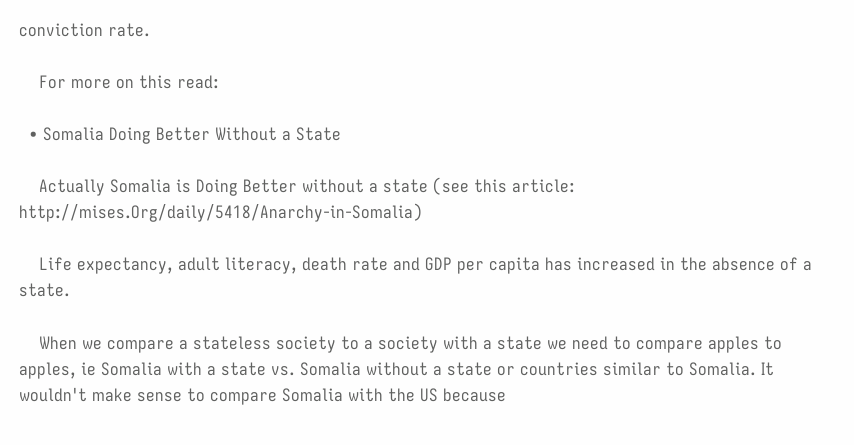conviction rate.

    For more on this read:

  • Somalia Doing Better Without a State

    Actually Somalia is Doing Better without a state (see this article: http://mises.Org/daily/5418/Anarchy-in-Somalia)

    Life expectancy, adult literacy, death rate and GDP per capita has increased in the absence of a state.

    When we compare a stateless society to a society with a state we need to compare apples to apples, ie Somalia with a state vs. Somalia without a state or countries similar to Somalia. It wouldn't make sense to compare Somalia with the US because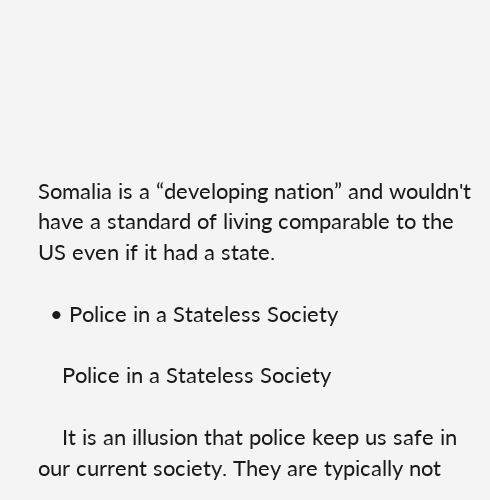Somalia is a “developing nation” and wouldn't have a standard of living comparable to the US even if it had a state.

  • Police in a Stateless Society

    Police in a Stateless Society

    It is an illusion that police keep us safe in our current society. They are typically not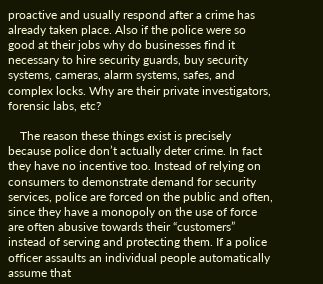proactive and usually respond after a crime has already taken place. Also if the police were so good at their jobs why do businesses find it necessary to hire security guards, buy security systems, cameras, alarm systems, safes, and complex locks. Why are their private investigators, forensic labs, etc?

    The reason these things exist is precisely because police don’t actually deter crime. In fact they have no incentive too. Instead of relying on consumers to demonstrate demand for security services, police are forced on the public and often, since they have a monopoly on the use of force are often abusive towards their “customers” instead of serving and protecting them. If a police officer assaults an individual people automatically assume that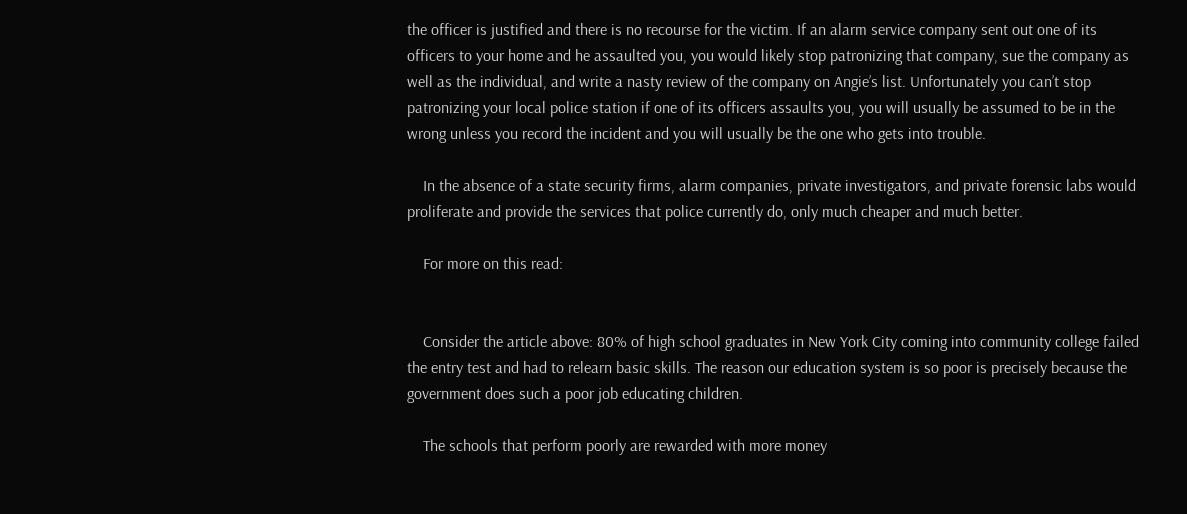the officer is justified and there is no recourse for the victim. If an alarm service company sent out one of its officers to your home and he assaulted you, you would likely stop patronizing that company, sue the company as well as the individual, and write a nasty review of the company on Angie’s list. Unfortunately you can’t stop patronizing your local police station if one of its officers assaults you, you will usually be assumed to be in the wrong unless you record the incident and you will usually be the one who gets into trouble.

    In the absence of a state security firms, alarm companies, private investigators, and private forensic labs would proliferate and provide the services that police currently do, only much cheaper and much better.

    For more on this read:


    Consider the article above: 80% of high school graduates in New York City coming into community college failed the entry test and had to relearn basic skills. The reason our education system is so poor is precisely because the government does such a poor job educating children.

    The schools that perform poorly are rewarded with more money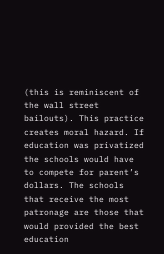(this is reminiscent of the wall street bailouts). This practice creates moral hazard. If education was privatized the schools would have to compete for parent’s dollars. The schools that receive the most patronage are those that would provided the best education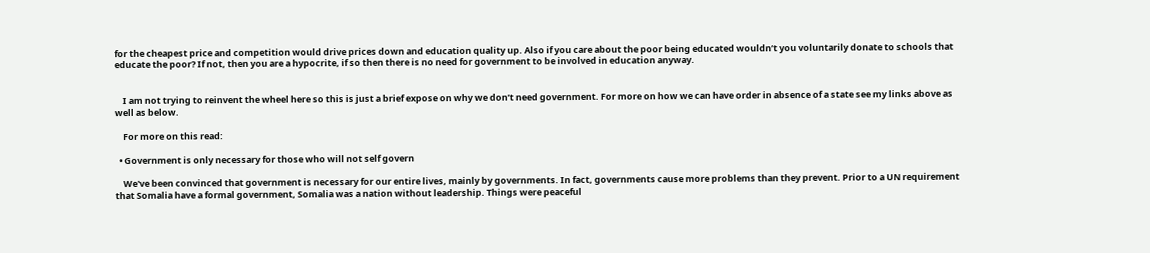for the cheapest price and competition would drive prices down and education quality up. Also if you care about the poor being educated wouldn’t you voluntarily donate to schools that educate the poor? If not, then you are a hypocrite, if so then there is no need for government to be involved in education anyway.


    I am not trying to reinvent the wheel here so this is just a brief expose on why we don’t need government. For more on how we can have order in absence of a state see my links above as well as below.

    For more on this read:

  • Government is only necessary for those who will not self govern

    We've been convinced that government is necessary for our entire lives, mainly by governments. In fact, governments cause more problems than they prevent. Prior to a UN requirement that Somalia have a formal government, Somalia was a nation without leadership. Things were peaceful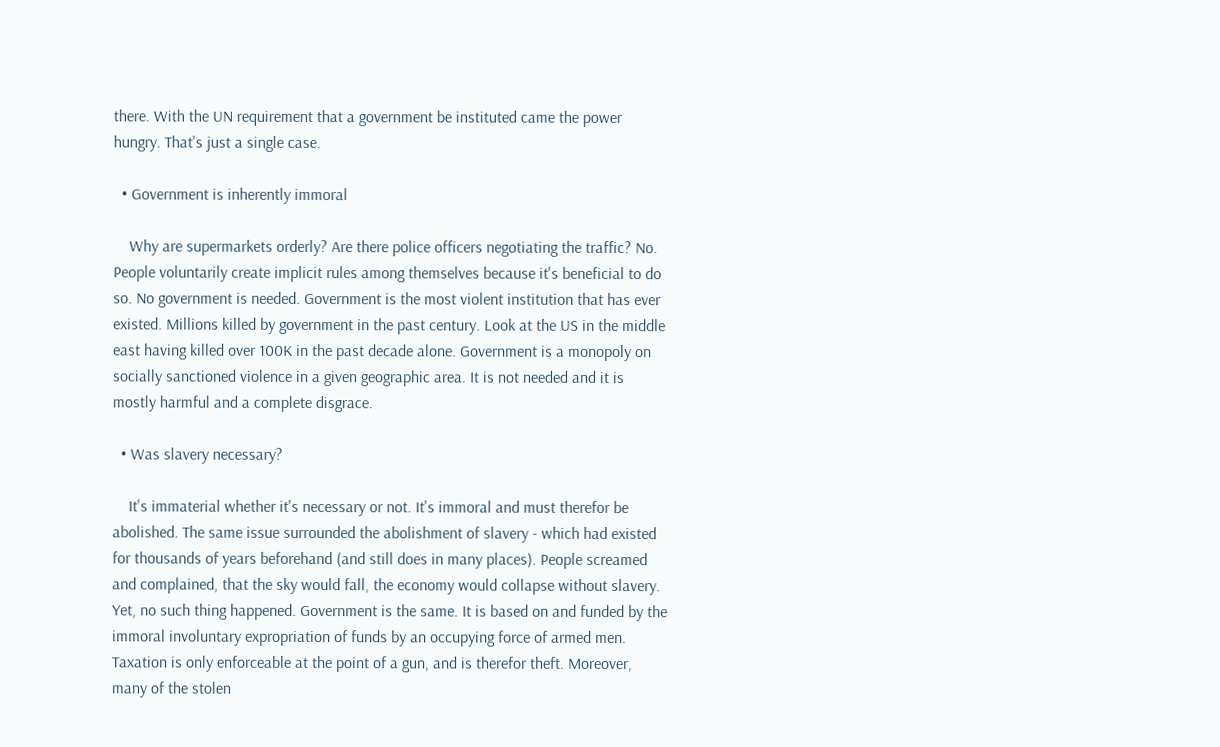there. With the UN requirement that a government be instituted came the power hungry. That's just a single case.

  • Government is inherently immoral

    Why are supermarkets orderly? Are there police officers negotiating the traffic? No. People voluntarily create implicit rules among themselves because it's beneficial to do so. No government is needed. Government is the most violent institution that has ever existed. Millions killed by government in the past century. Look at the US in the middle east having killed over 100K in the past decade alone. Government is a monopoly on socially sanctioned violence in a given geographic area. It is not needed and it is mostly harmful and a complete disgrace.

  • Was slavery necessary?

    It's immaterial whether it's necessary or not. It's immoral and must therefor be abolished. The same issue surrounded the abolishment of slavery - which had existed for thousands of years beforehand (and still does in many places). People screamed and complained, that the sky would fall, the economy would collapse without slavery. Yet, no such thing happened. Government is the same. It is based on and funded by the immoral involuntary expropriation of funds by an occupying force of armed men. Taxation is only enforceable at the point of a gun, and is therefor theft. Moreover, many of the stolen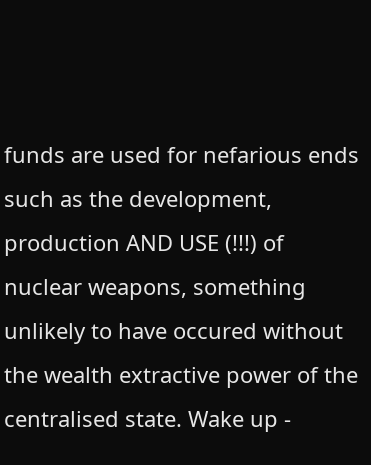funds are used for nefarious ends such as the development, production AND USE (!!!) of nuclear weapons, something unlikely to have occured without the wealth extractive power of the centralised state. Wake up -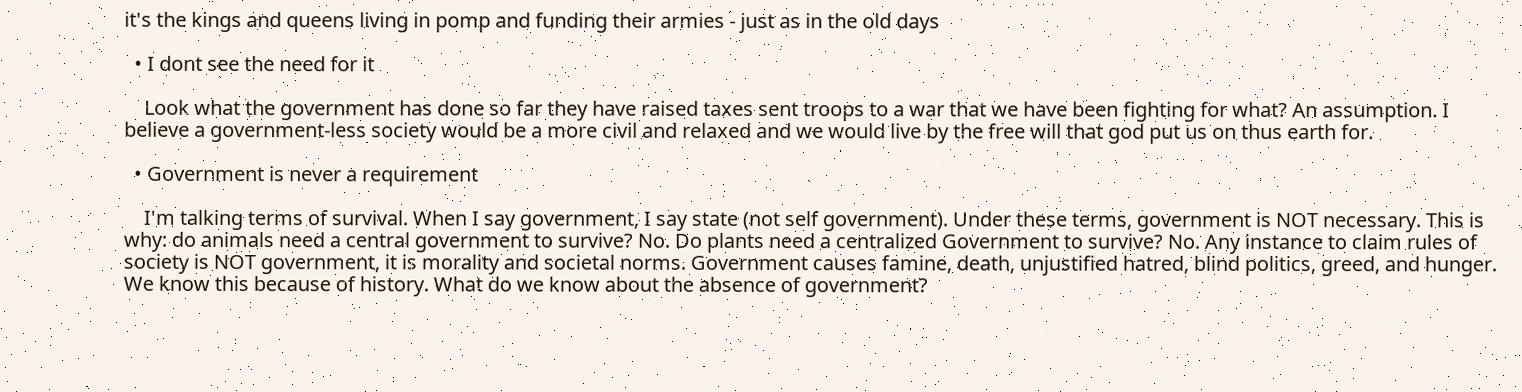it's the kings and queens living in pomp and funding their armies - just as in the old days

  • I dont see the need for it

    Look what the government has done so far they have raised taxes sent troops to a war that we have been fighting for what? An assumption. I believe a government-less society would be a more civil and relaxed and we would live by the free will that god put us on thus earth for.

  • Government is never a requirement

    I'm talking terms of survival. When I say government, I say state (not self government). Under these terms, government is NOT necessary. This is why: do animals need a central government to survive? No. Do plants need a centralized Government to survive? No. Any instance to claim rules of society is NOT government, it is morality and societal norms. Government causes famine, death, unjustified hatred, blind politics, greed, and hunger. We know this because of history. What do we know about the absence of government?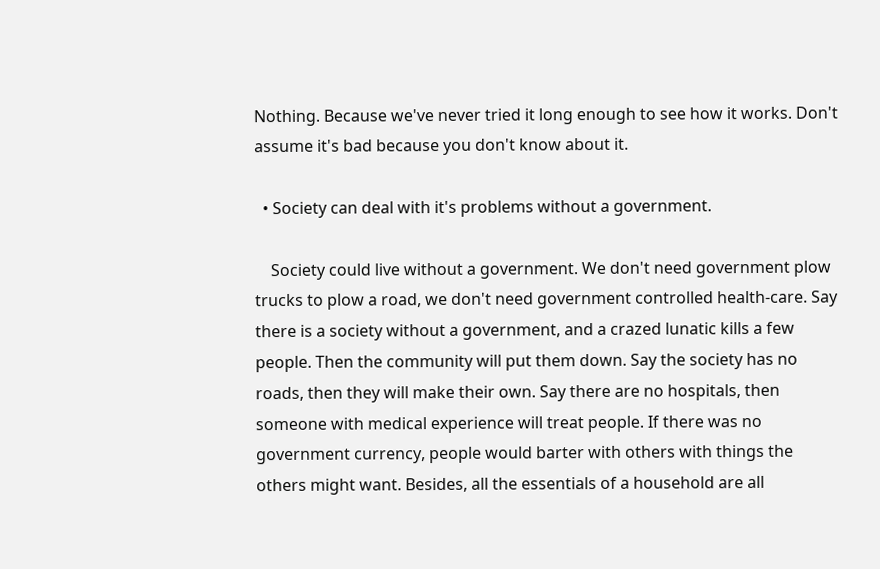Nothing. Because we've never tried it long enough to see how it works. Don't assume it's bad because you don't know about it.

  • Society can deal with it's problems without a government.

    Society could live without a government. We don't need government plow trucks to plow a road, we don't need government controlled health-care. Say there is a society without a government, and a crazed lunatic kills a few people. Then the community will put them down. Say the society has no roads, then they will make their own. Say there are no hospitals, then someone with medical experience will treat people. If there was no government currency, people would barter with others with things the others might want. Besides, all the essentials of a household are all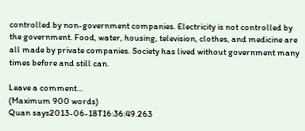controlled by non-government companies. Electricity is not controlled by the government. Food, water, housing, television, clothes, and medicine are all made by private companies. Society has lived without government many times before and still can.

Leave a comment...
(Maximum 900 words)
Quan says2013-06-18T16:36:49.263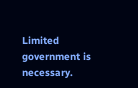Limited government is necessary.